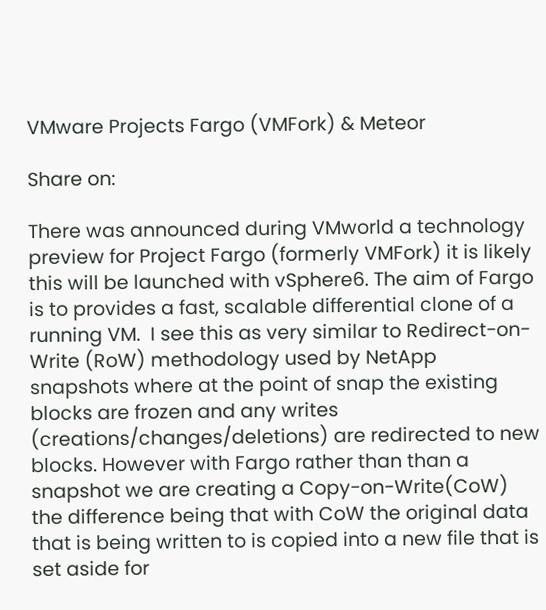VMware Projects Fargo (VMFork) & Meteor

Share on:

There was announced during VMworld a technology preview for Project Fargo (formerly VMFork) it is likely this will be launched with vSphere6. The aim of Fargo is to provides a fast, scalable differential clone of a running VM.  I see this as very similar to Redirect-on-Write (RoW) methodology used by NetApp snapshots where at the point of snap the existing blocks are frozen and any writes (creations/changes/deletions) are redirected to new blocks. However with Fargo rather than than a snapshot we are creating a Copy-on-Write(CoW) the difference being that with CoW the original data that is being written to is copied into a new file that is set aside for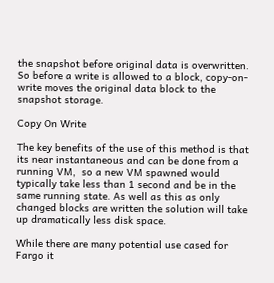the snapshot before original data is overwritten. So before a write is allowed to a block, copy-on-write moves the original data block to the snapshot storage.

Copy On Write

The key benefits of the use of this method is that its near instantaneous and can be done from a running VM,  so a new VM spawned would typically take less than 1 second and be in the same running state. As well as this as only changed blocks are written the solution will take up dramatically less disk space.

While there are many potential use cased for Fargo it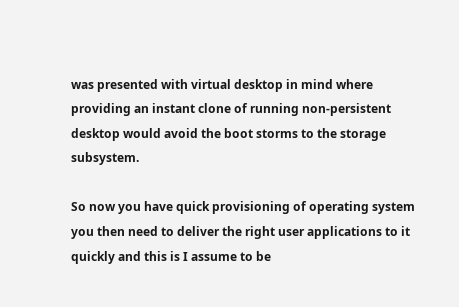was presented with virtual desktop in mind where providing an instant clone of running non-persistent desktop would avoid the boot storms to the storage subsystem.

So now you have quick provisioning of operating system you then need to deliver the right user applications to it quickly and this is I assume to be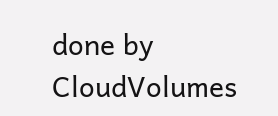done by CloudVolumes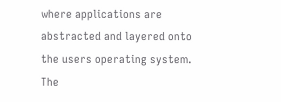where applications are abstracted and layered onto the users operating system.  The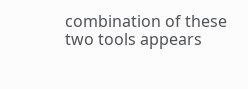combination of these two tools appears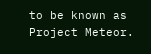to be known as Project Meteor.